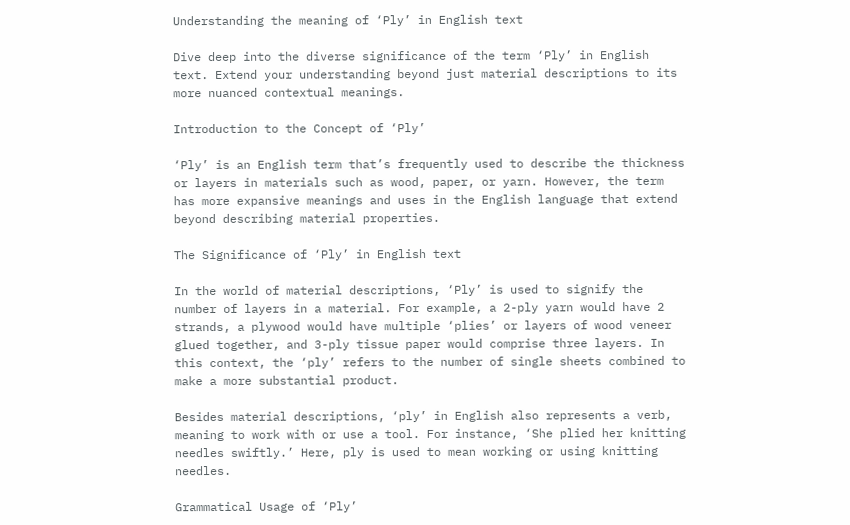Understanding the meaning of ‘Ply’ in English text

Dive deep into the diverse significance of the term ‘Ply’ in English text. Extend your understanding beyond just material descriptions to its more nuanced contextual meanings.

Introduction to the Concept of ‘Ply’

‘Ply’ is an English term that’s frequently used to describe the thickness or layers in materials such as wood, paper, or yarn. However, the term has more expansive meanings and uses in the English language that extend beyond describing material properties.

The Significance of ‘Ply’ in English text

In the world of material descriptions, ‘Ply’ is used to signify the number of layers in a material. For example, a 2-ply yarn would have 2 strands, a plywood would have multiple ‘plies’ or layers of wood veneer glued together, and 3-ply tissue paper would comprise three layers. In this context, the ‘ply’ refers to the number of single sheets combined to make a more substantial product.

Besides material descriptions, ‘ply’ in English also represents a verb, meaning to work with or use a tool. For instance, ‘She plied her knitting needles swiftly.’ Here, ply is used to mean working or using knitting needles.

Grammatical Usage of ‘Ply’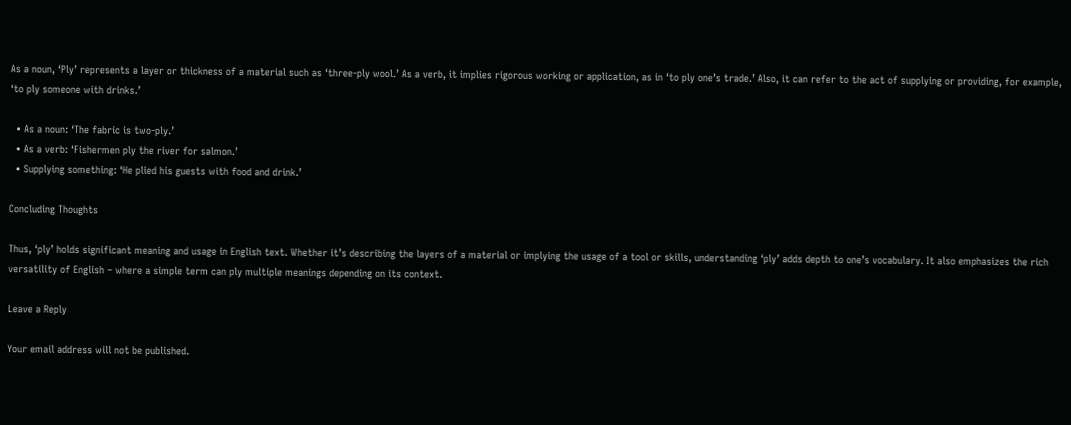As a noun, ‘Ply’ represents a layer or thickness of a material such as ‘three-ply wool.’ As a verb, it implies rigorous working or application, as in ‘to ply one’s trade.’ Also, it can refer to the act of supplying or providing, for example, ‘to ply someone with drinks.’

  • As a noun: ‘The fabric is two-ply.’
  • As a verb: ‘Fishermen ply the river for salmon.’
  • Supplying something: ‘He plied his guests with food and drink.’

Concluding Thoughts

Thus, ‘ply’ holds significant meaning and usage in English text. Whether it’s describing the layers of a material or implying the usage of a tool or skills, understanding ‘ply’ adds depth to one’s vocabulary. It also emphasizes the rich versatility of English – where a simple term can ply multiple meanings depending on its context.

Leave a Reply

Your email address will not be published.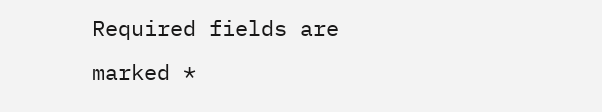Required fields are marked *